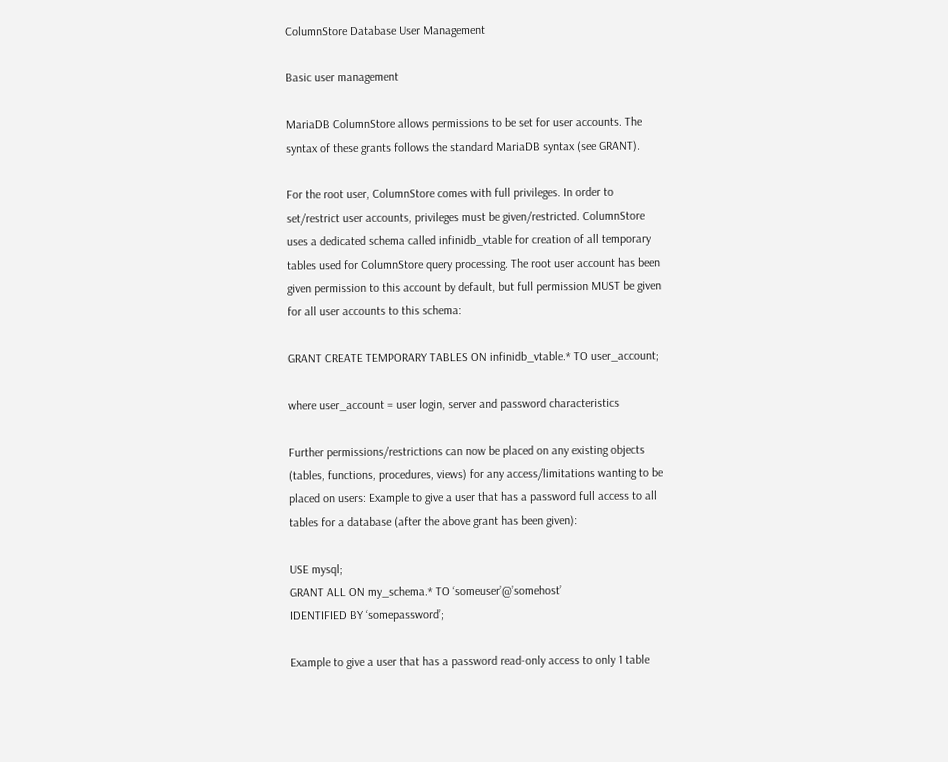ColumnStore Database User Management

Basic user management

MariaDB ColumnStore allows permissions to be set for user accounts. The syntax of these grants follows the standard MariaDB syntax (see GRANT).

For the root user, ColumnStore comes with full privileges. In order to set/restrict user accounts, privileges must be given/restricted. ColumnStore uses a dedicated schema called infinidb_vtable for creation of all temporary tables used for ColumnStore query processing. The root user account has been given permission to this account by default, but full permission MUST be given for all user accounts to this schema:

GRANT CREATE TEMPORARY TABLES ON infinidb_vtable.* TO user_account;

where user_account = user login, server and password characteristics

Further permissions/restrictions can now be placed on any existing objects (tables, functions, procedures, views) for any access/limitations wanting to be placed on users: Example to give a user that has a password full access to all tables for a database (after the above grant has been given):

USE mysql;
GRANT ALL ON my_schema.* TO ‘someuser’@’somehost’
IDENTIFIED BY ‘somepassword’;

Example to give a user that has a password read-only access to only 1 table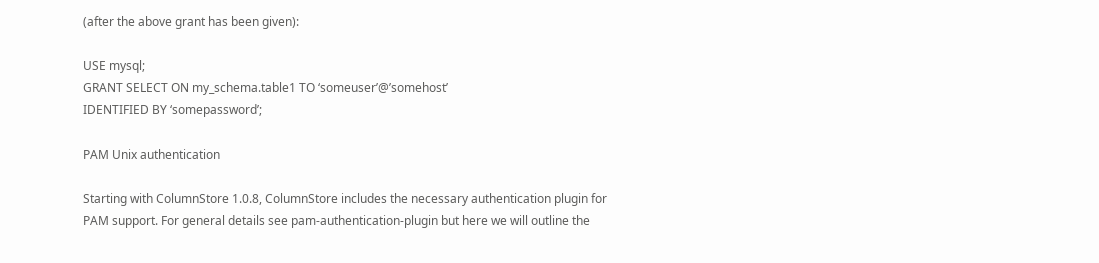(after the above grant has been given):

USE mysql;
GRANT SELECT ON my_schema.table1 TO ‘someuser’@’somehost’
IDENTIFIED BY ‘somepassword’;

PAM Unix authentication

Starting with ColumnStore 1.0.8, ColumnStore includes the necessary authentication plugin for PAM support. For general details see pam-authentication-plugin but here we will outline the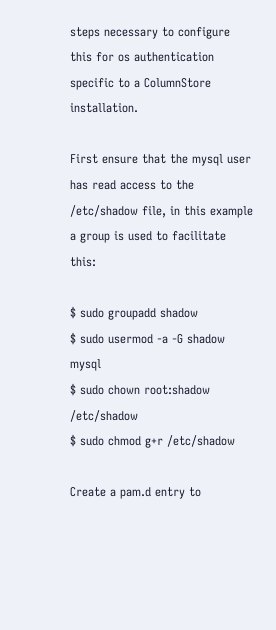steps necessary to configure this for os authentication specific to a ColumnStore installation.

First ensure that the mysql user has read access to the /etc/shadow file, in this example a group is used to facilitate this:

$ sudo groupadd shadow
$ sudo usermod -a -G shadow mysql
$ sudo chown root:shadow /etc/shadow
$ sudo chmod g+r /etc/shadow

Create a pam.d entry to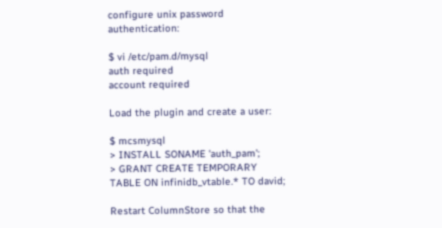configure unix password authentication:

$ vi /etc/pam.d/mysql
auth required
account required

Load the plugin and create a user:

$ mcsmysql
> INSTALL SONAME 'auth_pam';
> GRANT CREATE TEMPORARY TABLE ON infinidb_vtable.* TO david;

Restart ColumnStore so that the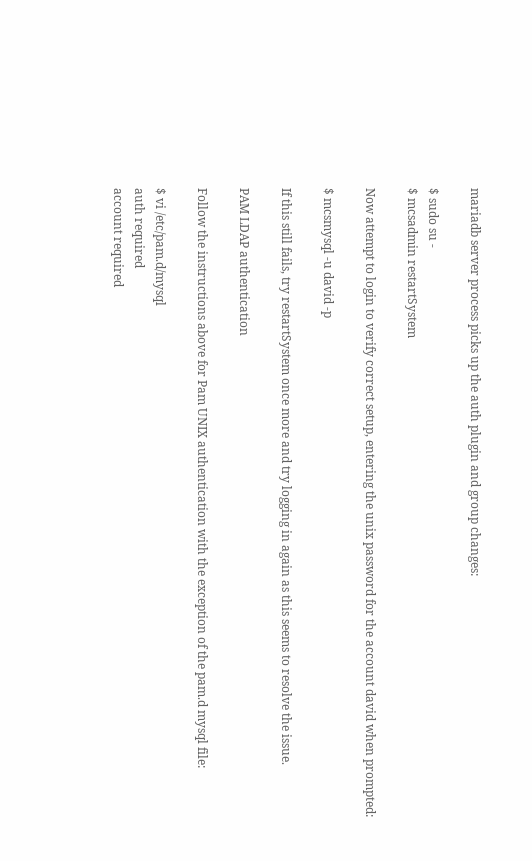mariadb server process picks up the auth plugin and group changes:

$ sudo su -
$ mcsadmin restartSystem

Now attempt to login to verify correct setup, entering the unix password for the account david when prompted:

$ mcsmysql -u david -p

If this still fails, try restartSystem once more and try logging in again as this seems to resolve the issue.

PAM LDAP authentication

Follow the instructions above for Pam UNIX authentication with the exception of the pam.d mysql file:

$ vi /etc/pam.d/mysql
auth required
account required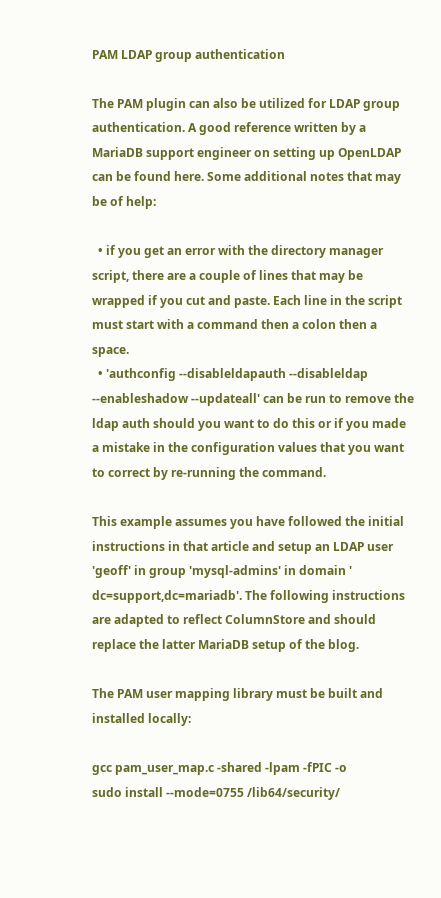PAM LDAP group authentication

The PAM plugin can also be utilized for LDAP group authentication. A good reference written by a MariaDB support engineer on setting up OpenLDAP can be found here. Some additional notes that may be of help:

  • if you get an error with the directory manager script, there are a couple of lines that may be wrapped if you cut and paste. Each line in the script must start with a command then a colon then a space.
  • 'authconfig --disableldapauth --disableldap --enableshadow --updateall' can be run to remove the ldap auth should you want to do this or if you made a mistake in the configuration values that you want to correct by re-running the command.

This example assumes you have followed the initial instructions in that article and setup an LDAP user 'geoff' in group 'mysql-admins' in domain ' dc=support,dc=mariadb'. The following instructions are adapted to reflect ColumnStore and should replace the latter MariaDB setup of the blog.

The PAM user mapping library must be built and installed locally:

gcc pam_user_map.c -shared -lpam -fPIC -o
sudo install --mode=0755 /lib64/security/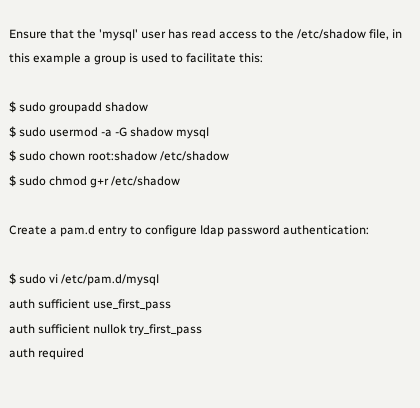Ensure that the 'mysql' user has read access to the /etc/shadow file, in this example a group is used to facilitate this:

$ sudo groupadd shadow
$ sudo usermod -a -G shadow mysql
$ sudo chown root:shadow /etc/shadow
$ sudo chmod g+r /etc/shadow

Create a pam.d entry to configure ldap password authentication:

$ sudo vi /etc/pam.d/mysql
auth sufficient use_first_pass
auth sufficient nullok try_first_pass
auth required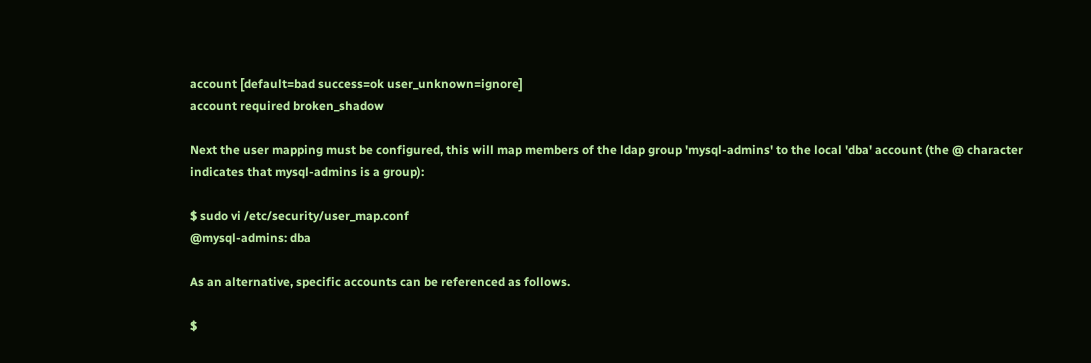account [default=bad success=ok user_unknown=ignore]
account required broken_shadow

Next the user mapping must be configured, this will map members of the ldap group 'mysql-admins' to the local 'dba' account (the @ character indicates that mysql-admins is a group):

$ sudo vi /etc/security/user_map.conf
@mysql-admins: dba

As an alternative, specific accounts can be referenced as follows.

$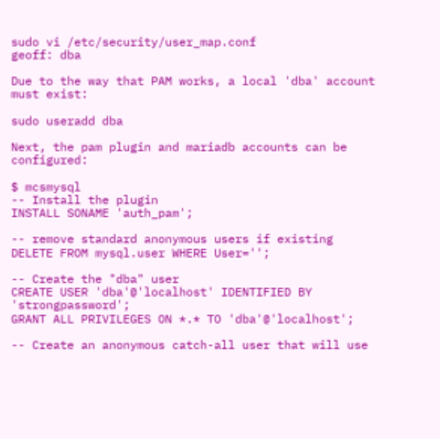sudo vi /etc/security/user_map.conf
geoff: dba

Due to the way that PAM works, a local 'dba' account must exist:

sudo useradd dba

Next, the pam plugin and mariadb accounts can be configured:

$ mcsmysql
-- Install the plugin
INSTALL SONAME 'auth_pam';

-- remove standard anonymous users if existing
DELETE FROM mysql.user WHERE User='';

-- Create the "dba" user
CREATE USER 'dba'@'localhost' IDENTIFIED BY 'strongpassword';
GRANT ALL PRIVILEGES ON *.* TO 'dba'@'localhost';

-- Create an anonymous catch-all user that will use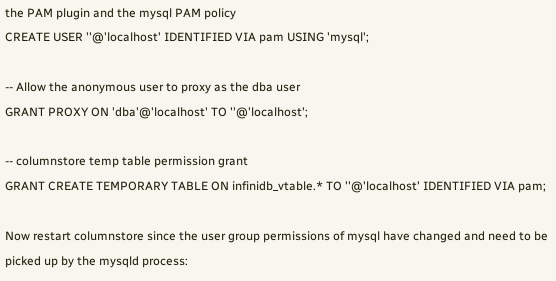the PAM plugin and the mysql PAM policy
CREATE USER ''@'localhost' IDENTIFIED VIA pam USING 'mysql';

-- Allow the anonymous user to proxy as the dba user
GRANT PROXY ON 'dba'@'localhost' TO ''@'localhost';

-- columnstore temp table permission grant
GRANT CREATE TEMPORARY TABLE ON infinidb_vtable.* TO ''@'localhost' IDENTIFIED VIA pam;

Now restart columnstore since the user group permissions of mysql have changed and need to be picked up by the mysqld process: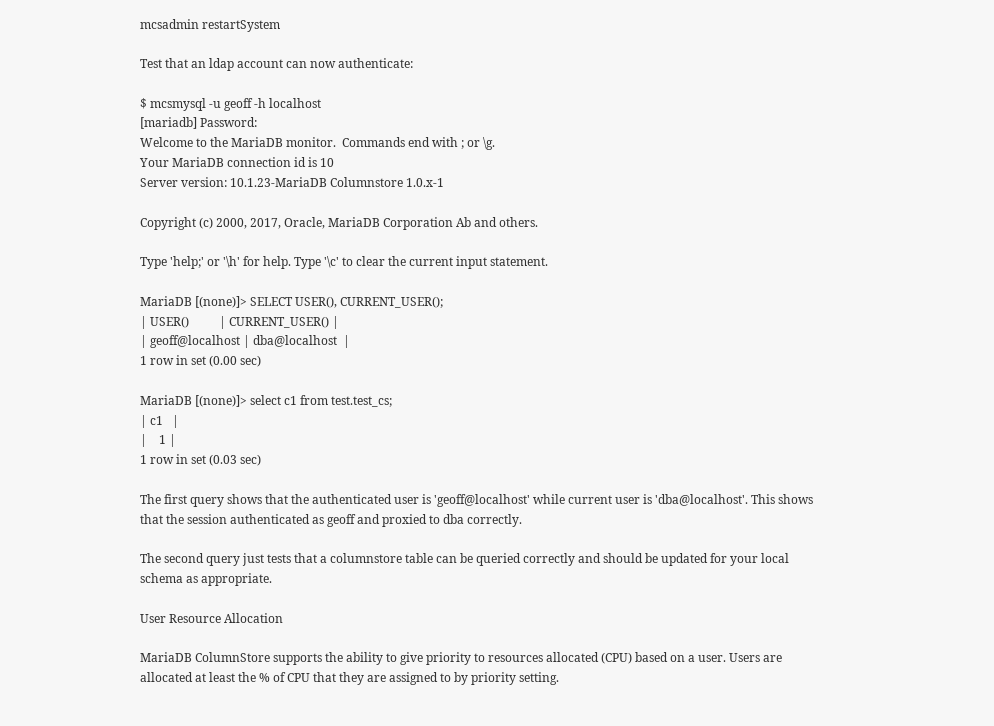mcsadmin restartSystem

Test that an ldap account can now authenticate:

$ mcsmysql -u geoff -h localhost
[mariadb] Password:
Welcome to the MariaDB monitor.  Commands end with ; or \g.
Your MariaDB connection id is 10
Server version: 10.1.23-MariaDB Columnstore 1.0.x-1

Copyright (c) 2000, 2017, Oracle, MariaDB Corporation Ab and others.

Type 'help;' or '\h' for help. Type '\c' to clear the current input statement.

MariaDB [(none)]> SELECT USER(), CURRENT_USER();
| USER()          | CURRENT_USER() |
| geoff@localhost | dba@localhost  |
1 row in set (0.00 sec)

MariaDB [(none)]> select c1 from test.test_cs;
| c1   |
|    1 |
1 row in set (0.03 sec)

The first query shows that the authenticated user is 'geoff@localhost' while current user is 'dba@localhost'. This shows that the session authenticated as geoff and proxied to dba correctly.

The second query just tests that a columnstore table can be queried correctly and should be updated for your local schema as appropriate.

User Resource Allocation

MariaDB ColumnStore supports the ability to give priority to resources allocated (CPU) based on a user. Users are allocated at least the % of CPU that they are assigned to by priority setting.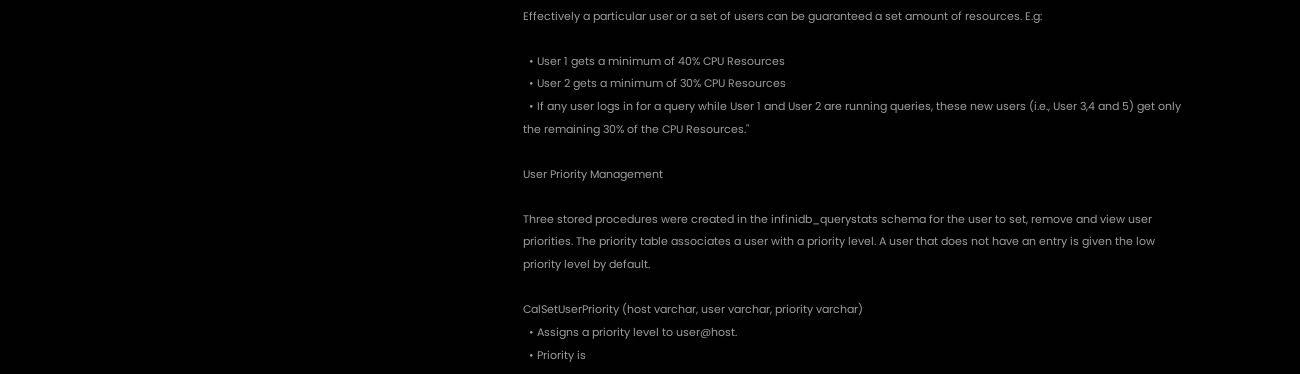Effectively a particular user or a set of users can be guaranteed a set amount of resources. E.g:

  • User 1 gets a minimum of 40% CPU Resources
  • User 2 gets a minimum of 30% CPU Resources
  • If any user logs in for a query while User 1 and User 2 are running queries, these new users (i.e., User 3,4 and 5) get only the remaining 30% of the CPU Resources."

User Priority Management

Three stored procedures were created in the infinidb_querystats schema for the user to set, remove and view user priorities. The priority table associates a user with a priority level. A user that does not have an entry is given the low priority level by default.

CalSetUserPriority (host varchar, user varchar, priority varchar)
  • Assigns a priority level to user@host.
  • Priority is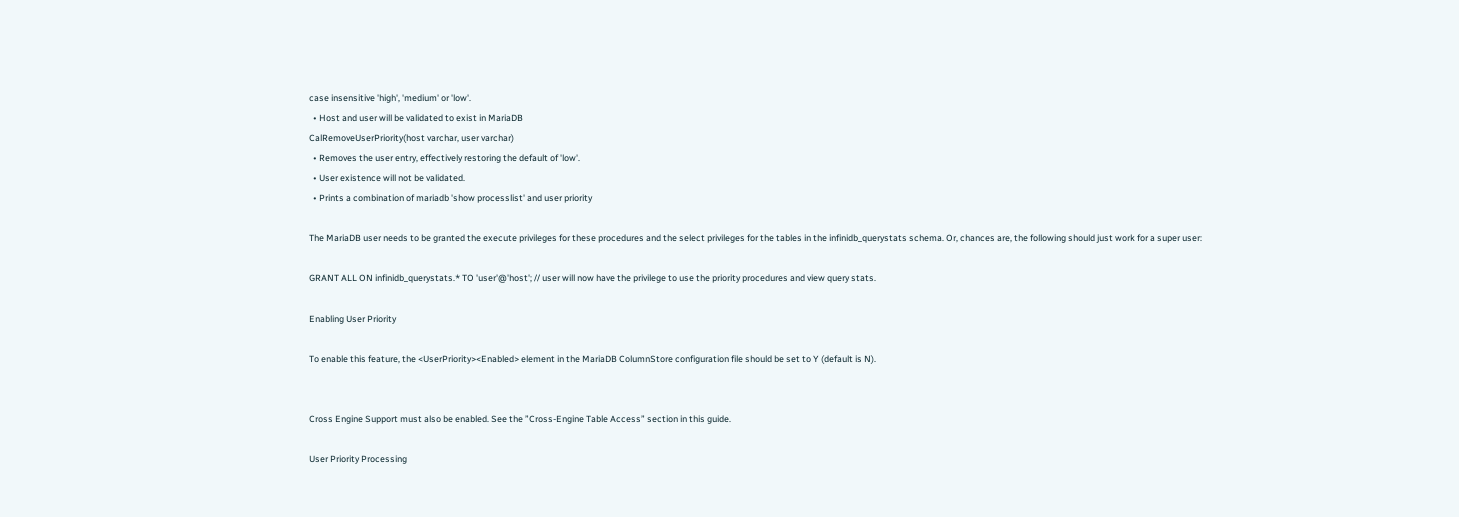case insensitive 'high', 'medium' or 'low'.
  • Host and user will be validated to exist in MariaDB
CalRemoveUserPriority(host varchar, user varchar)
  • Removes the user entry, effectively restoring the default of 'low'.
  • User existence will not be validated.
  • Prints a combination of mariadb 'show processlist' and user priority

The MariaDB user needs to be granted the execute privileges for these procedures and the select privileges for the tables in the infinidb_querystats schema. Or, chances are, the following should just work for a super user:

GRANT ALL ON infinidb_querystats.* TO 'user'@'host'; // user will now have the privilege to use the priority procedures and view query stats.

Enabling User Priority

To enable this feature, the <UserPriority><Enabled> element in the MariaDB ColumnStore configuration file should be set to Y (default is N).


Cross Engine Support must also be enabled. See the ”Cross-Engine Table Access” section in this guide.

User Priority Processing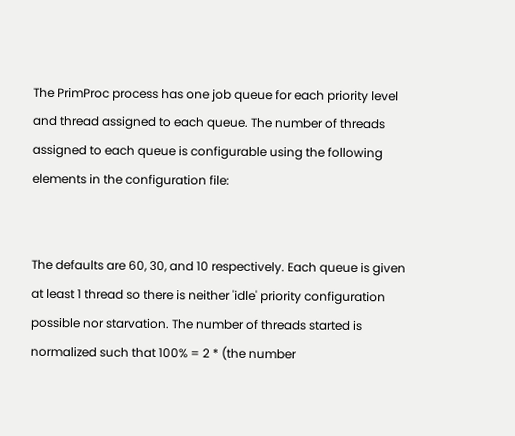The PrimProc process has one job queue for each priority level and thread assigned to each queue. The number of threads assigned to each queue is configurable using the following elements in the configuration file:


The defaults are 60, 30, and 10 respectively. Each queue is given at least 1 thread so there is neither 'idle' priority configuration possible nor starvation. The number of threads started is normalized such that 100% = 2 * (the number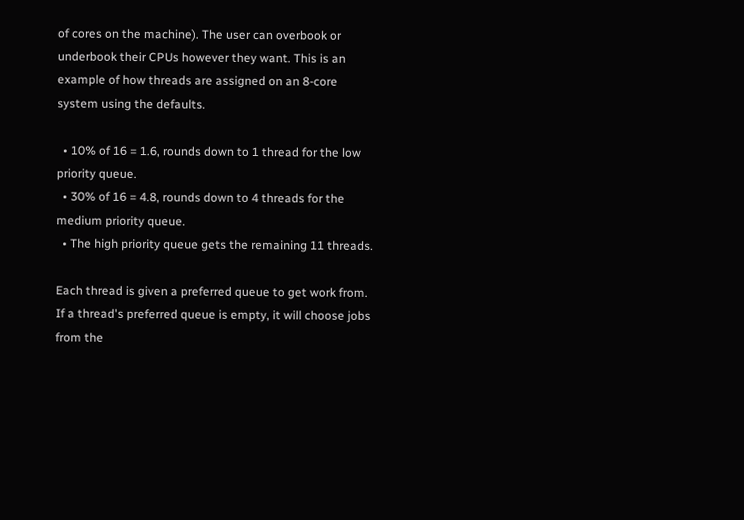of cores on the machine). The user can overbook or underbook their CPUs however they want. This is an example of how threads are assigned on an 8-core system using the defaults.

  • 10% of 16 = 1.6, rounds down to 1 thread for the low priority queue.
  • 30% of 16 = 4.8, rounds down to 4 threads for the medium priority queue.
  • The high priority queue gets the remaining 11 threads.

Each thread is given a preferred queue to get work from. If a thread's preferred queue is empty, it will choose jobs from the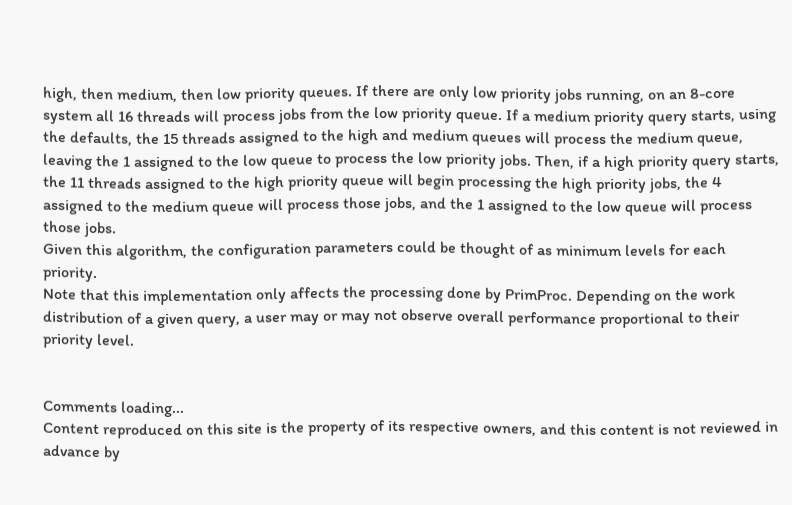high, then medium, then low priority queues. If there are only low priority jobs running, on an 8-core system all 16 threads will process jobs from the low priority queue. If a medium priority query starts, using the defaults, the 15 threads assigned to the high and medium queues will process the medium queue, leaving the 1 assigned to the low queue to process the low priority jobs. Then, if a high priority query starts, the 11 threads assigned to the high priority queue will begin processing the high priority jobs, the 4 assigned to the medium queue will process those jobs, and the 1 assigned to the low queue will process those jobs.
Given this algorithm, the configuration parameters could be thought of as minimum levels for each priority.
Note that this implementation only affects the processing done by PrimProc. Depending on the work distribution of a given query, a user may or may not observe overall performance proportional to their priority level.


Comments loading...
Content reproduced on this site is the property of its respective owners, and this content is not reviewed in advance by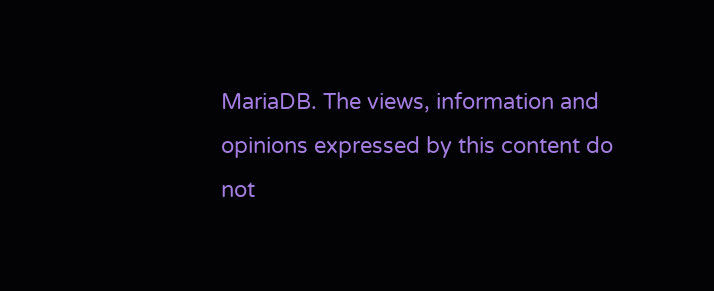MariaDB. The views, information and opinions expressed by this content do not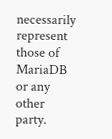necessarily represent those of MariaDB or any other party.